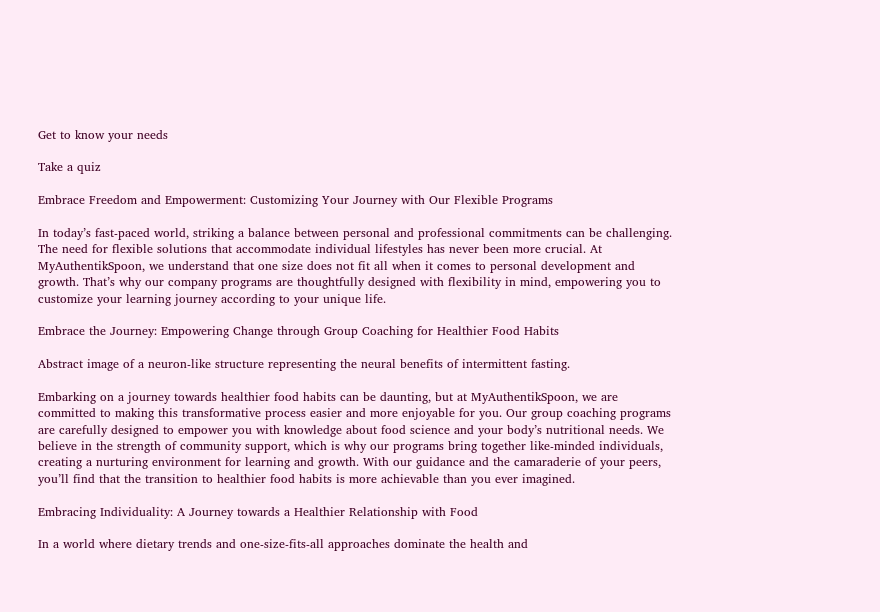Get to know your needs

Take a quiz

Embrace Freedom and Empowerment: Customizing Your Journey with Our Flexible Programs

In today’s fast-paced world, striking a balance between personal and professional commitments can be challenging. The need for flexible solutions that accommodate individual lifestyles has never been more crucial. At MyAuthentikSpoon, we understand that one size does not fit all when it comes to personal development and growth. That’s why our company programs are thoughtfully designed with flexibility in mind, empowering you to customize your learning journey according to your unique life.

Embrace the Journey: Empowering Change through Group Coaching for Healthier Food Habits

Abstract image of a neuron-like structure representing the neural benefits of intermittent fasting.

Embarking on a journey towards healthier food habits can be daunting, but at MyAuthentikSpoon, we are committed to making this transformative process easier and more enjoyable for you. Our group coaching programs are carefully designed to empower you with knowledge about food science and your body’s nutritional needs. We believe in the strength of community support, which is why our programs bring together like-minded individuals, creating a nurturing environment for learning and growth. With our guidance and the camaraderie of your peers, you’ll find that the transition to healthier food habits is more achievable than you ever imagined.

Embracing Individuality: A Journey towards a Healthier Relationship with Food

In a world where dietary trends and one-size-fits-all approaches dominate the health and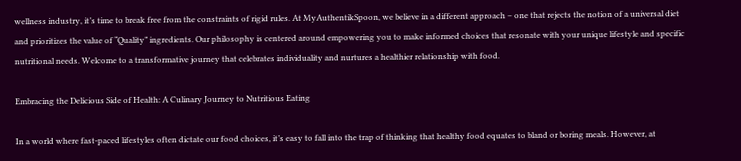wellness industry, it’s time to break free from the constraints of rigid rules. At MyAuthentikSpoon, we believe in a different approach – one that rejects the notion of a universal diet and prioritizes the value of “Quality” ingredients. Our philosophy is centered around empowering you to make informed choices that resonate with your unique lifestyle and specific nutritional needs. Welcome to a transformative journey that celebrates individuality and nurtures a healthier relationship with food.

Embracing the Delicious Side of Health: A Culinary Journey to Nutritious Eating

In a world where fast-paced lifestyles often dictate our food choices, it’s easy to fall into the trap of thinking that healthy food equates to bland or boring meals. However, at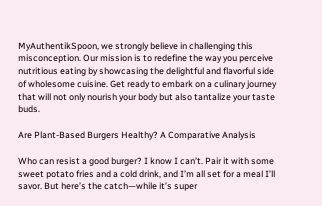MyAuthentikSpoon, we strongly believe in challenging this misconception. Our mission is to redefine the way you perceive nutritious eating by showcasing the delightful and flavorful side of wholesome cuisine. Get ready to embark on a culinary journey that will not only nourish your body but also tantalize your taste buds.

Are Plant-Based Burgers Healthy? A Comparative Analysis

Who can resist a good burger? I know I can’t. Pair it with some sweet potato fries and a cold drink, and I’m all set for a meal I’ll savor. But here’s the catch—while it’s super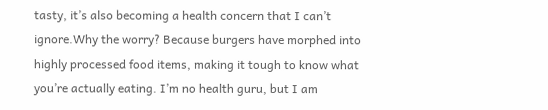tasty, it’s also becoming a health concern that I can’t ignore.Why the worry? Because burgers have morphed into highly processed food items, making it tough to know what you’re actually eating. I’m no health guru, but I am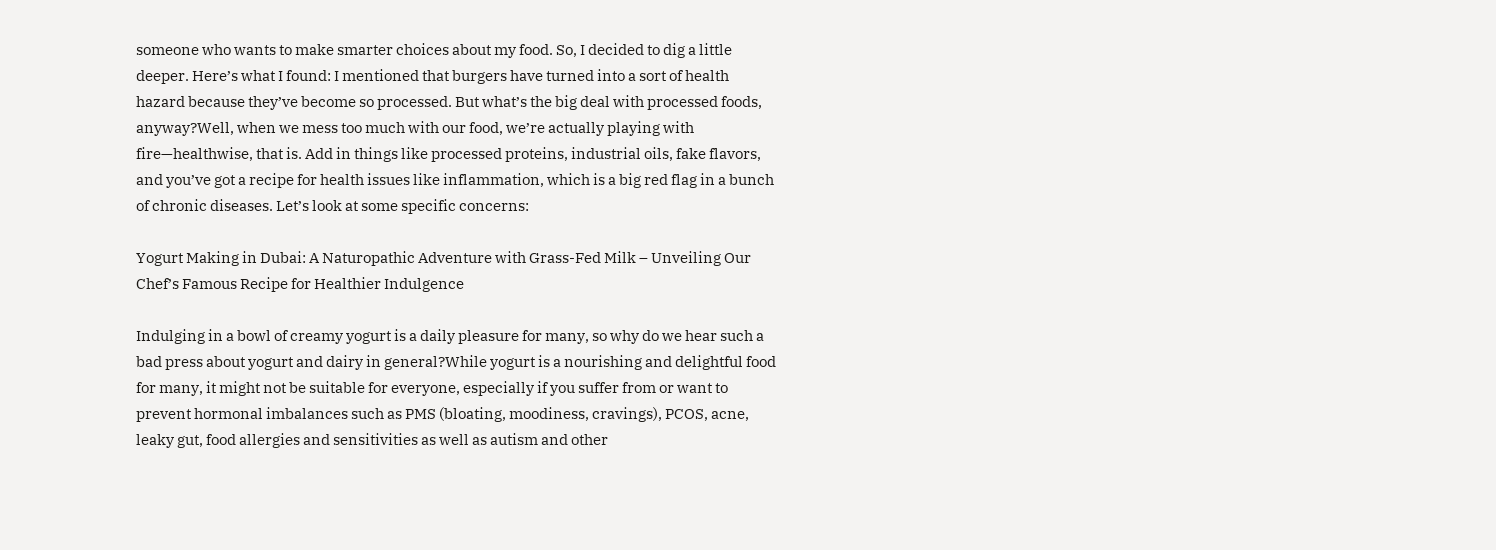someone who wants to make smarter choices about my food. So, I decided to dig a little deeper. Here’s what I found: I mentioned that burgers have turned into a sort of health hazard because they’ve become so processed. But what’s the big deal with processed foods, anyway?Well, when we mess too much with our food, we’re actually playing with fire—healthwise, that is. Add in things like processed proteins, industrial oils, fake flavors, and you’ve got a recipe for health issues like inflammation, which is a big red flag in a bunch of chronic diseases. Let’s look at some specific concerns:

Yogurt Making in Dubai: A Naturopathic Adventure with Grass-Fed Milk – Unveiling Our Chef’s Famous Recipe for Healthier Indulgence

Indulging in a bowl of creamy yogurt is a daily pleasure for many, so why do we hear such a bad press about yogurt and dairy in general?While yogurt is a nourishing and delightful food for many, it might not be suitable for everyone, especially if you suffer from or want to prevent hormonal imbalances such as PMS (bloating, moodiness, cravings), PCOS, acne, leaky gut, food allergies and sensitivities as well as autism and other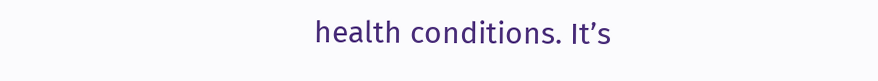health conditions. It’s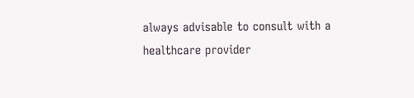always advisable to consult with a healthcare provider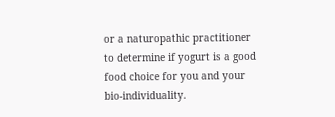or a naturopathic practitioner to determine if yogurt is a good food choice for you and your bio-individuality.